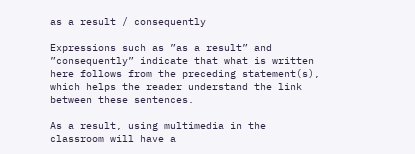as a result / consequently

Expressions such as ”as a result” and ”consequently” indicate that what is written here follows from the preceding statement(s), which helps the reader understand the link between these sentences.

As a result, using multimedia in the classroom will have a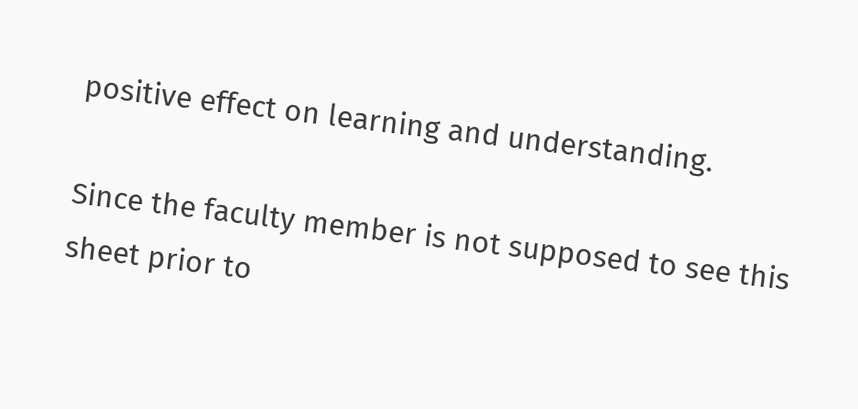positive effect on learning and understanding.

Since the faculty member is not supposed to see this sheet prior to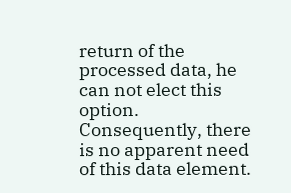return of the processed data, he can not elect this option. Consequently, there is no apparent need of this data element.